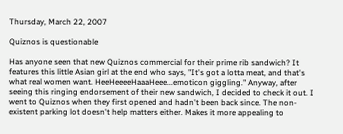Thursday, March 22, 2007

Quiznos is questionable

Has anyone seen that new Quiznos commercial for their prime rib sandwich? It features this little Asian girl at the end who says, "It's got a lotta meat, and that's what real women want. HeeHeeeeHaaaHeee...emoticon giggling." Anyway, after seeing this ringing endorsement of their new sandwich, I decided to check it out. I went to Quiznos when they first opened and hadn't been back since. The non-existent parking lot doesn't help matters either. Makes it more appealing to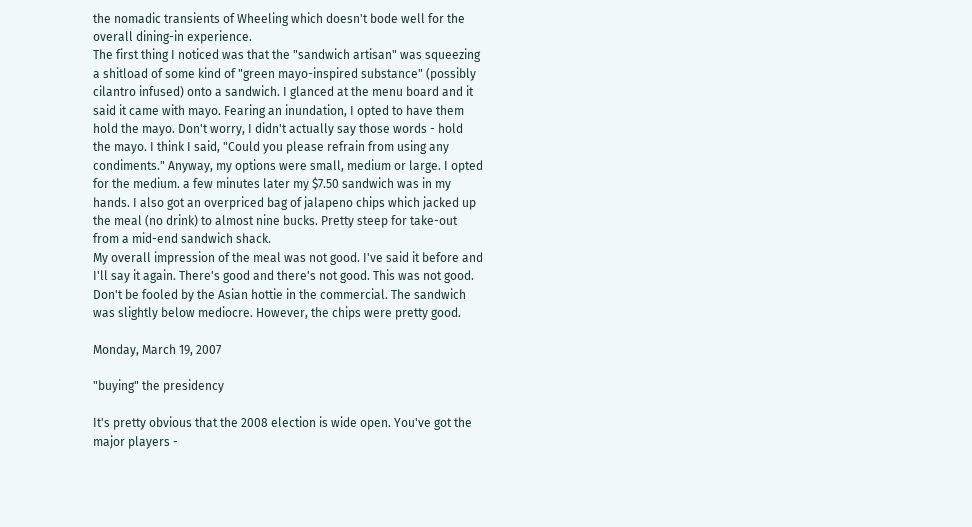the nomadic transients of Wheeling which doesn't bode well for the overall dining-in experience.
The first thing I noticed was that the "sandwich artisan" was squeezing a shitload of some kind of "green mayo-inspired substance" (possibly cilantro infused) onto a sandwich. I glanced at the menu board and it said it came with mayo. Fearing an inundation, I opted to have them hold the mayo. Don't worry, I didn't actually say those words - hold the mayo. I think I said, "Could you please refrain from using any condiments." Anyway, my options were small, medium or large. I opted for the medium. a few minutes later my $7.50 sandwich was in my hands. I also got an overpriced bag of jalapeno chips which jacked up the meal (no drink) to almost nine bucks. Pretty steep for take-out from a mid-end sandwich shack.
My overall impression of the meal was not good. I've said it before and I'll say it again. There's good and there's not good. This was not good. Don't be fooled by the Asian hottie in the commercial. The sandwich was slightly below mediocre. However, the chips were pretty good.

Monday, March 19, 2007

"buying" the presidency

It's pretty obvious that the 2008 election is wide open. You've got the major players -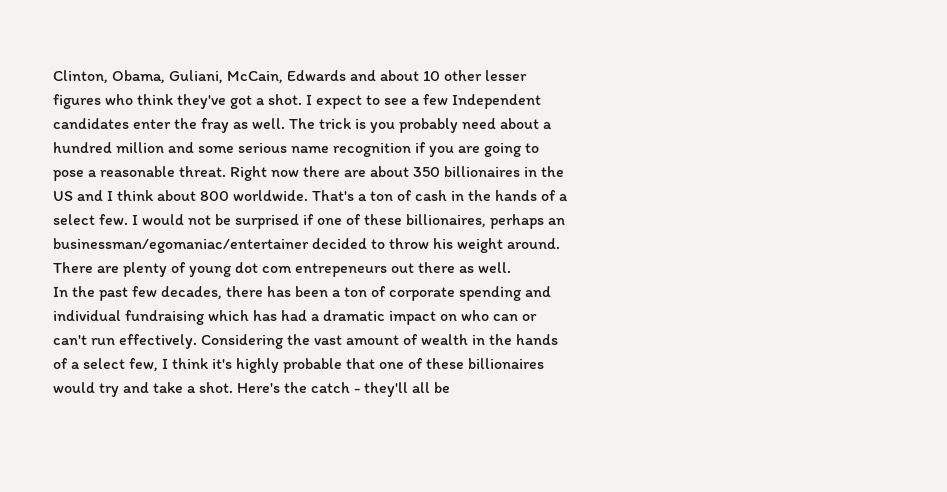Clinton, Obama, Guliani, McCain, Edwards and about 10 other lesser figures who think they've got a shot. I expect to see a few Independent candidates enter the fray as well. The trick is you probably need about a hundred million and some serious name recognition if you are going to pose a reasonable threat. Right now there are about 350 billionaires in the US and I think about 800 worldwide. That's a ton of cash in the hands of a select few. I would not be surprised if one of these billionaires, perhaps an businessman/egomaniac/entertainer decided to throw his weight around. There are plenty of young dot com entrepeneurs out there as well.
In the past few decades, there has been a ton of corporate spending and individual fundraising which has had a dramatic impact on who can or can't run effectively. Considering the vast amount of wealth in the hands of a select few, I think it's highly probable that one of these billionaires would try and take a shot. Here's the catch - they'll all be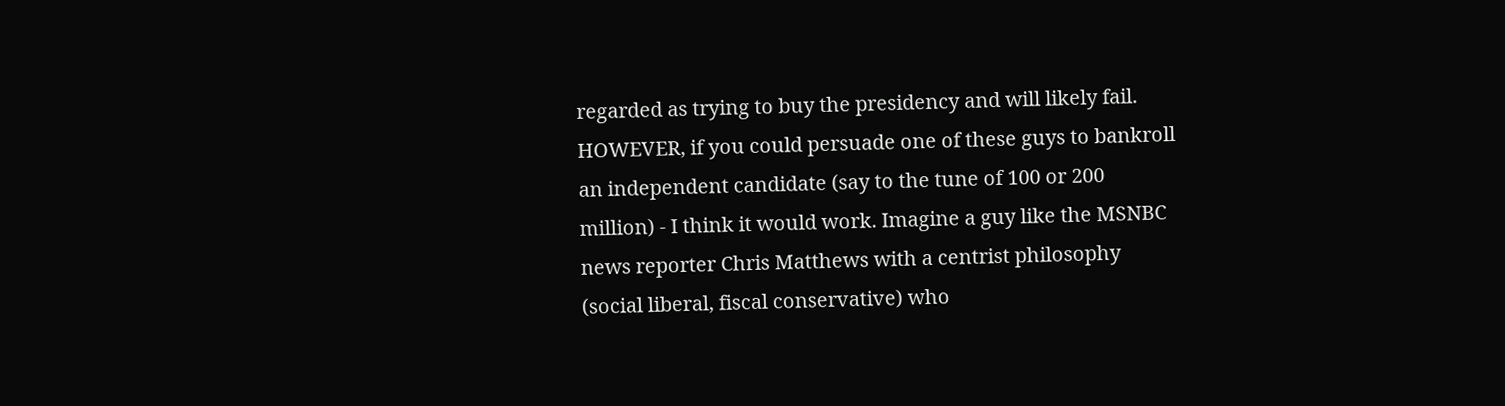regarded as trying to buy the presidency and will likely fail. HOWEVER, if you could persuade one of these guys to bankroll an independent candidate (say to the tune of 100 or 200 million) - I think it would work. Imagine a guy like the MSNBC news reporter Chris Matthews with a centrist philosophy (social liberal, fiscal conservative) who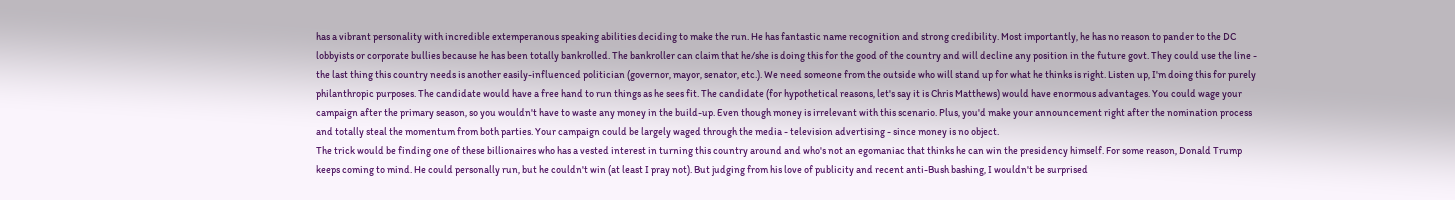has a vibrant personality with incredible extemperanous speaking abilities deciding to make the run. He has fantastic name recognition and strong credibility. Most importantly, he has no reason to pander to the DC lobbyists or corporate bullies because he has been totally bankrolled. The bankroller can claim that he/she is doing this for the good of the country and will decline any position in the future govt. They could use the line - the last thing this country needs is another easily-influenced politician (governor, mayor, senator, etc.). We need someone from the outside who will stand up for what he thinks is right. Listen up, I'm doing this for purely philanthropic purposes. The candidate would have a free hand to run things as he sees fit. The candidate (for hypothetical reasons, let's say it is Chris Matthews) would have enormous advantages. You could wage your campaign after the primary season, so you wouldn't have to waste any money in the build-up. Even though money is irrelevant with this scenario. Plus, you'd make your announcement right after the nomination process and totally steal the momentum from both parties. Your campaign could be largely waged through the media - television advertising - since money is no object.
The trick would be finding one of these billionaires who has a vested interest in turning this country around and who's not an egomaniac that thinks he can win the presidency himself. For some reason, Donald Trump keeps coming to mind. He could personally run, but he couldn't win (at least I pray not). But judging from his love of publicity and recent anti-Bush bashing, I wouldn't be surprised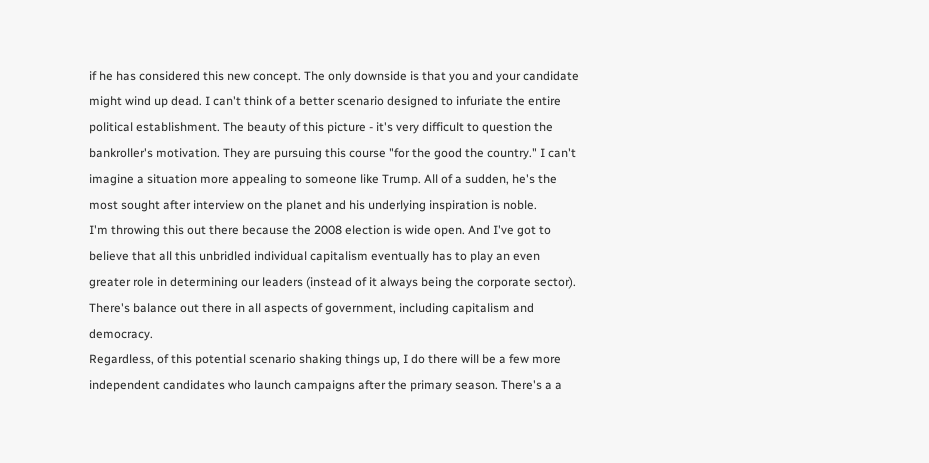if he has considered this new concept. The only downside is that you and your candidate might wind up dead. I can't think of a better scenario designed to infuriate the entire political establishment. The beauty of this picture - it's very difficult to question the bankroller's motivation. They are pursuing this course "for the good the country." I can't imagine a situation more appealing to someone like Trump. All of a sudden, he's the most sought after interview on the planet and his underlying inspiration is noble.
I'm throwing this out there because the 2008 election is wide open. And I've got to believe that all this unbridled individual capitalism eventually has to play an even greater role in determining our leaders (instead of it always being the corporate sector). There's balance out there in all aspects of government, including capitalism and democracy.
Regardless, of this potential scenario shaking things up, I do there will be a few more independent candidates who launch campaigns after the primary season. There's a a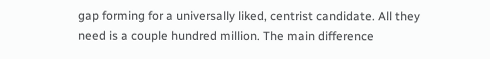gap forming for a universally liked, centrist candidate. All they need is a couple hundred million. The main difference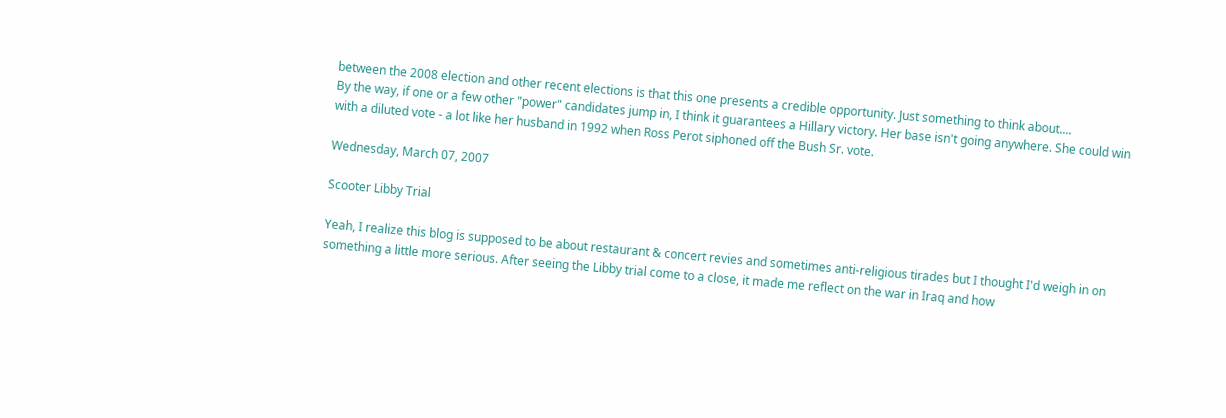between the 2008 election and other recent elections is that this one presents a credible opportunity. Just something to think about....
By the way, if one or a few other "power" candidates jump in, I think it guarantees a Hillary victory. Her base isn't going anywhere. She could win with a diluted vote - a lot like her husband in 1992 when Ross Perot siphoned off the Bush Sr. vote.

Wednesday, March 07, 2007

Scooter Libby Trial

Yeah, I realize this blog is supposed to be about restaurant & concert revies and sometimes anti-religious tirades but I thought I'd weigh in on something a little more serious. After seeing the Libby trial come to a close, it made me reflect on the war in Iraq and how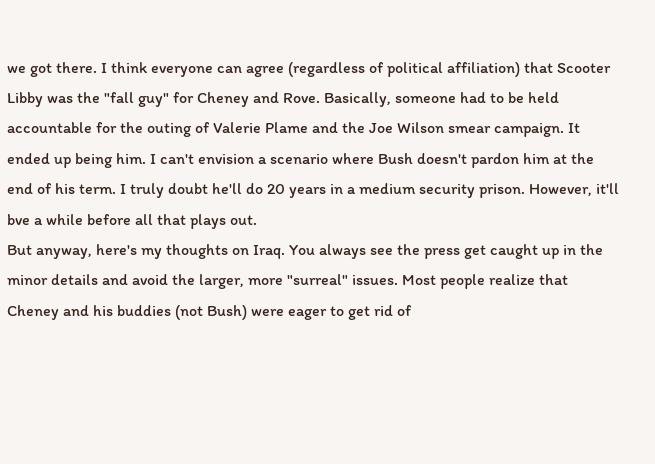we got there. I think everyone can agree (regardless of political affiliation) that Scooter Libby was the "fall guy" for Cheney and Rove. Basically, someone had to be held accountable for the outing of Valerie Plame and the Joe Wilson smear campaign. It ended up being him. I can't envision a scenario where Bush doesn't pardon him at the end of his term. I truly doubt he'll do 20 years in a medium security prison. However, it'll bve a while before all that plays out.
But anyway, here's my thoughts on Iraq. You always see the press get caught up in the minor details and avoid the larger, more "surreal" issues. Most people realize that Cheney and his buddies (not Bush) were eager to get rid of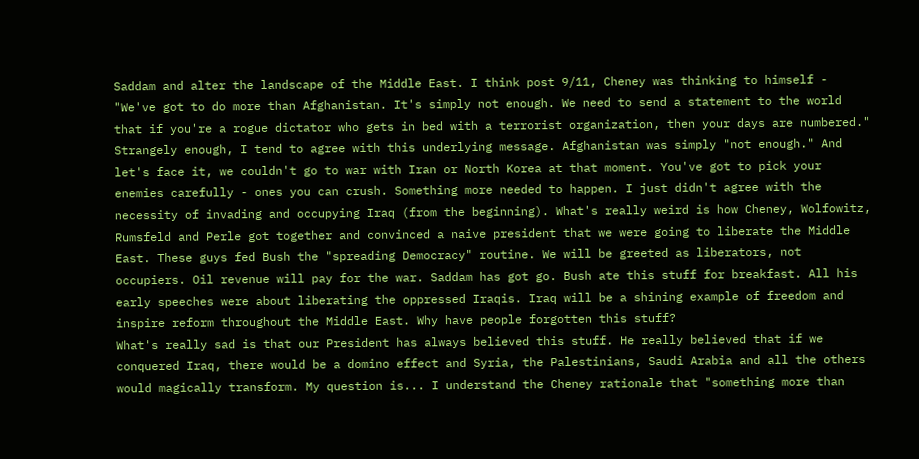Saddam and alter the landscape of the Middle East. I think post 9/11, Cheney was thinking to himself - "We've got to do more than Afghanistan. It's simply not enough. We need to send a statement to the world that if you're a rogue dictator who gets in bed with a terrorist organization, then your days are numbered." Strangely enough, I tend to agree with this underlying message. Afghanistan was simply "not enough." And let's face it, we couldn't go to war with Iran or North Korea at that moment. You've got to pick your enemies carefully - ones you can crush. Something more needed to happen. I just didn't agree with the necessity of invading and occupying Iraq (from the beginning). What's really weird is how Cheney, Wolfowitz, Rumsfeld and Perle got together and convinced a naive president that we were going to liberate the Middle East. These guys fed Bush the "spreading Democracy" routine. We will be greeted as liberators, not occupiers. Oil revenue will pay for the war. Saddam has got go. Bush ate this stuff for breakfast. All his early speeches were about liberating the oppressed Iraqis. Iraq will be a shining example of freedom and inspire reform throughout the Middle East. Why have people forgotten this stuff?
What's really sad is that our President has always believed this stuff. He really believed that if we conquered Iraq, there would be a domino effect and Syria, the Palestinians, Saudi Arabia and all the others would magically transform. My question is... I understand the Cheney rationale that "something more than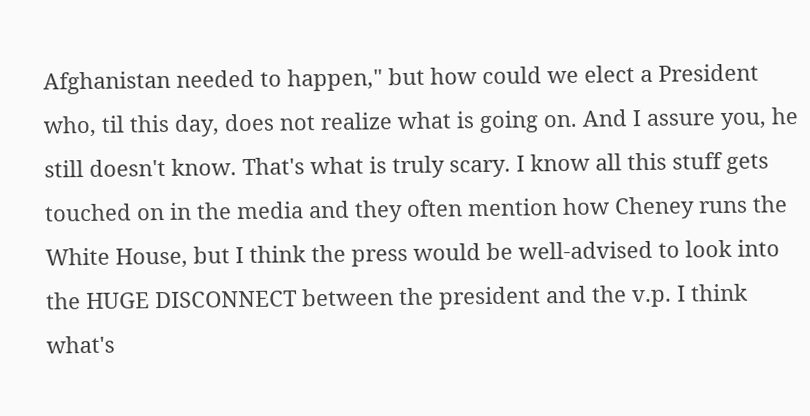Afghanistan needed to happen," but how could we elect a President who, til this day, does not realize what is going on. And I assure you, he still doesn't know. That's what is truly scary. I know all this stuff gets touched on in the media and they often mention how Cheney runs the White House, but I think the press would be well-advised to look into the HUGE DISCONNECT between the president and the v.p. I think what's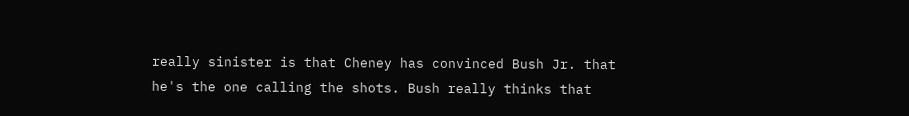really sinister is that Cheney has convinced Bush Jr. that he's the one calling the shots. Bush really thinks that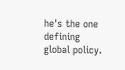he's the one defining global policy.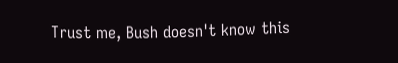Trust me, Bush doesn't know this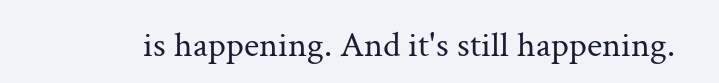is happening. And it's still happening.